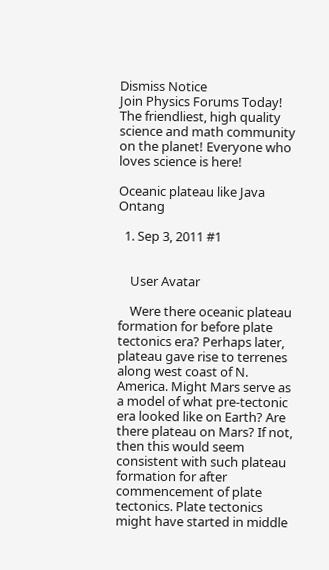Dismiss Notice
Join Physics Forums Today!
The friendliest, high quality science and math community on the planet! Everyone who loves science is here!

Oceanic plateau like Java Ontang

  1. Sep 3, 2011 #1


    User Avatar

    Were there oceanic plateau formation for before plate tectonics era? Perhaps later, plateau gave rise to terrenes along west coast of N. America. Might Mars serve as a model of what pre-tectonic era looked like on Earth? Are there plateau on Mars? If not, then this would seem consistent with such plateau formation for after commencement of plate tectonics. Plate tectonics might have started in middle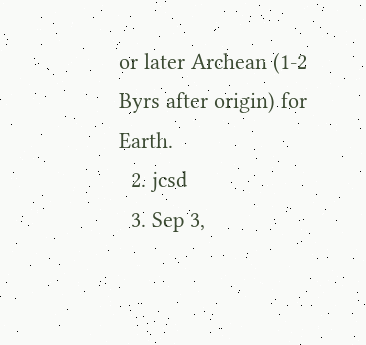or later Archean (1-2 Byrs after origin) for Earth.
  2. jcsd
  3. Sep 3,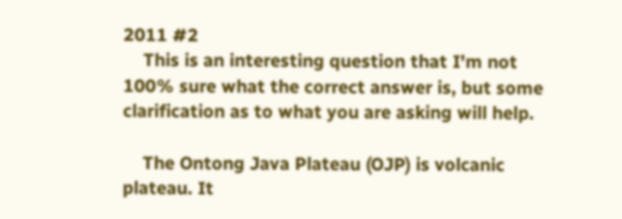2011 #2
    This is an interesting question that I'm not 100% sure what the correct answer is, but some clarification as to what you are asking will help.

    The Ontong Java Plateau (OJP) is volcanic plateau. It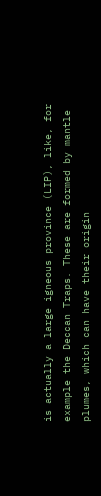is actually a large igneous province (LIP), like, for example the Deccan Traps. These are formed by mantle plumes, which can have their origin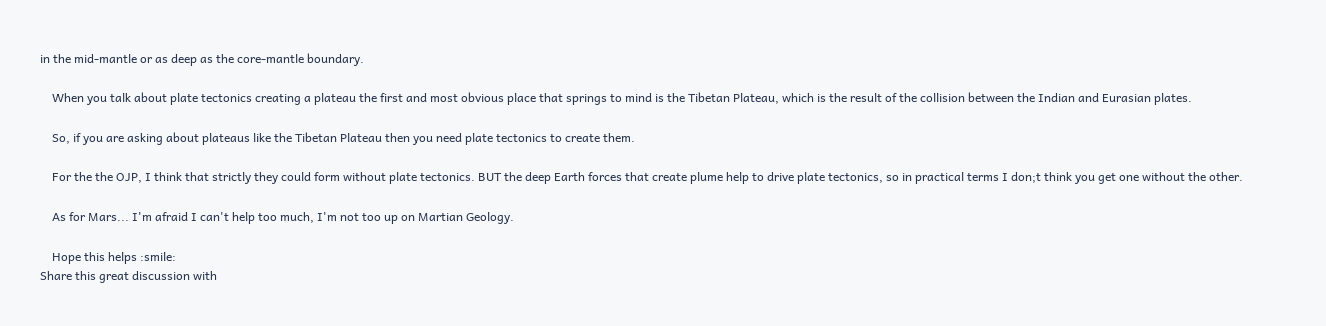in the mid-mantle or as deep as the core-mantle boundary.

    When you talk about plate tectonics creating a plateau the first and most obvious place that springs to mind is the Tibetan Plateau, which is the result of the collision between the Indian and Eurasian plates.

    So, if you are asking about plateaus like the Tibetan Plateau then you need plate tectonics to create them.

    For the the OJP, I think that strictly they could form without plate tectonics. BUT the deep Earth forces that create plume help to drive plate tectonics, so in practical terms I don;t think you get one without the other.

    As for Mars... I'm afraid I can't help too much, I'm not too up on Martian Geology.

    Hope this helps :smile:
Share this great discussion with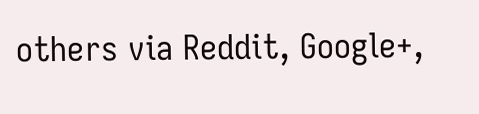others via Reddit, Google+,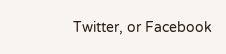Twitter, or Facebook